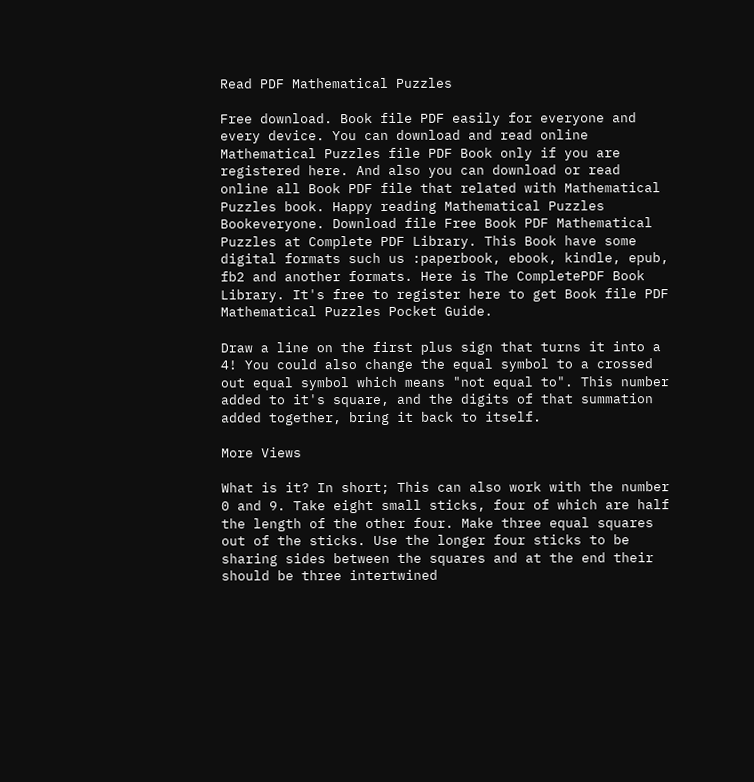Read PDF Mathematical Puzzles

Free download. Book file PDF easily for everyone and every device. You can download and read online Mathematical Puzzles file PDF Book only if you are registered here. And also you can download or read online all Book PDF file that related with Mathematical Puzzles book. Happy reading Mathematical Puzzles Bookeveryone. Download file Free Book PDF Mathematical Puzzles at Complete PDF Library. This Book have some digital formats such us :paperbook, ebook, kindle, epub, fb2 and another formats. Here is The CompletePDF Book Library. It's free to register here to get Book file PDF Mathematical Puzzles Pocket Guide.

Draw a line on the first plus sign that turns it into a 4! You could also change the equal symbol to a crossed out equal symbol which means "not equal to". This number added to it's square, and the digits of that summation added together, bring it back to itself.

More Views

What is it? In short; This can also work with the number 0 and 9. Take eight small sticks, four of which are half the length of the other four. Make three equal squares out of the sticks. Use the longer four sticks to be sharing sides between the squares and at the end their should be three intertwined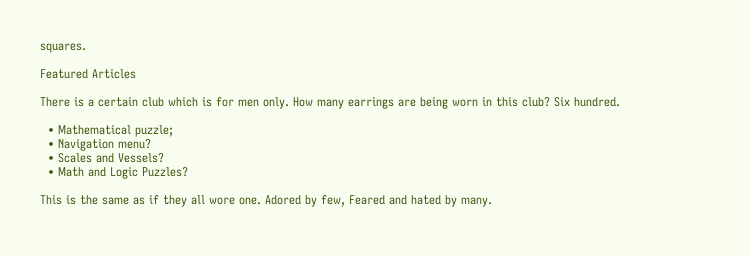squares.

Featured Articles

There is a certain club which is for men only. How many earrings are being worn in this club? Six hundred.

  • Mathematical puzzle;
  • Navigation menu?
  • Scales and Vessels?
  • Math and Logic Puzzles?

This is the same as if they all wore one. Adored by few, Feared and hated by many.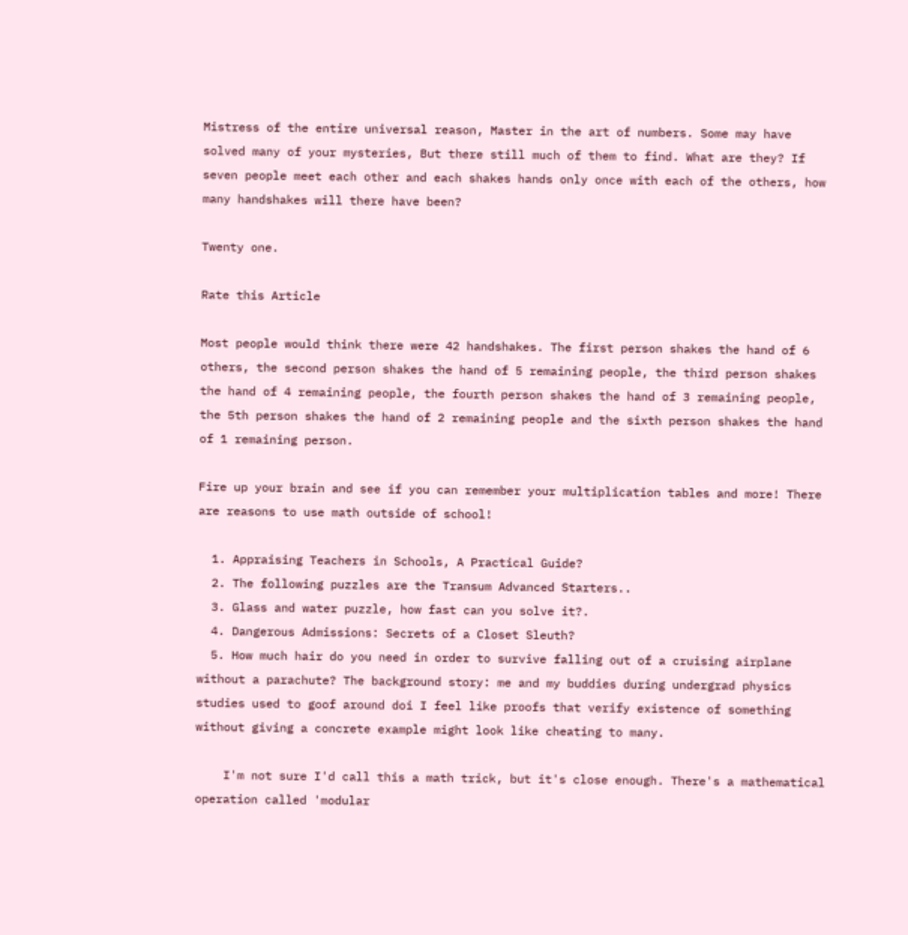Mistress of the entire universal reason, Master in the art of numbers. Some may have solved many of your mysteries, But there still much of them to find. What are they? If seven people meet each other and each shakes hands only once with each of the others, how many handshakes will there have been?

Twenty one.

Rate this Article

Most people would think there were 42 handshakes. The first person shakes the hand of 6 others, the second person shakes the hand of 5 remaining people, the third person shakes the hand of 4 remaining people, the fourth person shakes the hand of 3 remaining people, the 5th person shakes the hand of 2 remaining people and the sixth person shakes the hand of 1 remaining person.

Fire up your brain and see if you can remember your multiplication tables and more! There are reasons to use math outside of school!

  1. Appraising Teachers in Schools, A Practical Guide?
  2. The following puzzles are the Transum Advanced Starters..
  3. Glass and water puzzle, how fast can you solve it?.
  4. Dangerous Admissions: Secrets of a Closet Sleuth?
  5. How much hair do you need in order to survive falling out of a cruising airplane without a parachute? The background story: me and my buddies during undergrad physics studies used to goof around doi I feel like proofs that verify existence of something without giving a concrete example might look like cheating to many.

    I'm not sure I'd call this a math trick, but it's close enough. There's a mathematical operation called 'modular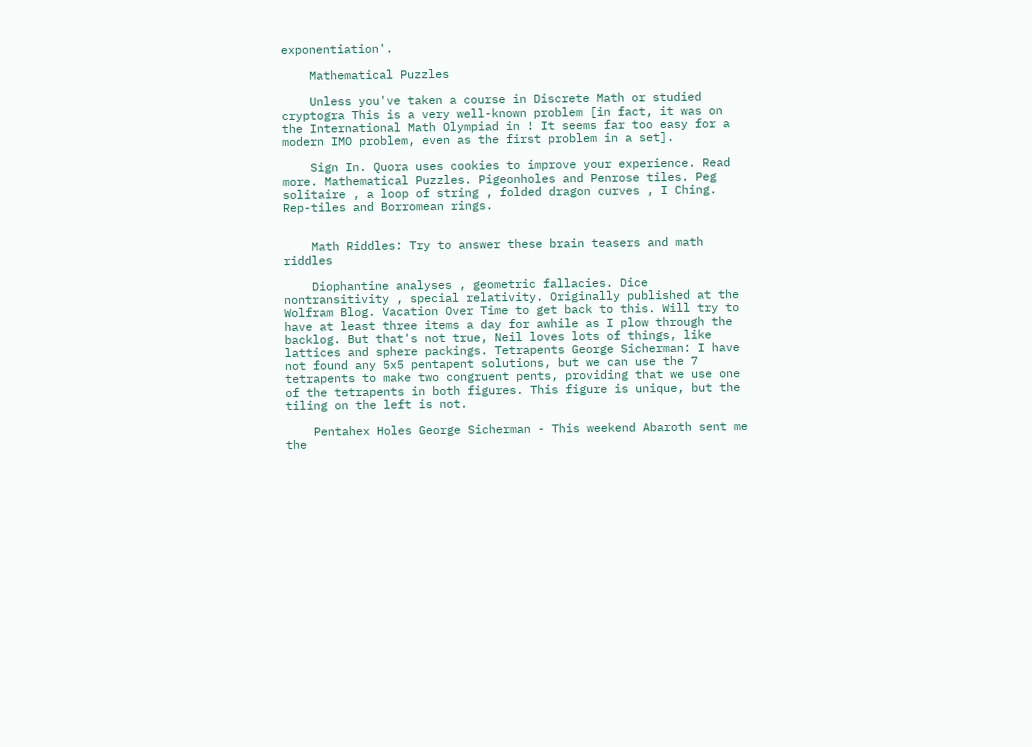exponentiation'.

    Mathematical Puzzles

    Unless you've taken a course in Discrete Math or studied cryptogra This is a very well-known problem [in fact, it was on the International Math Olympiad in ! It seems far too easy for a modern IMO problem, even as the first problem in a set].

    Sign In. Quora uses cookies to improve your experience. Read more. Mathematical Puzzles. Pigeonholes and Penrose tiles. Peg solitaire , a loop of string , folded dragon curves , I Ching. Rep-tiles and Borromean rings.


    Math Riddles: Try to answer these brain teasers and math riddles

    Diophantine analyses , geometric fallacies. Dice nontransitivity , special relativity. Originally published at the Wolfram Blog. Vacation Over Time to get back to this. Will try to have at least three items a day for awhile as I plow through the backlog. But that's not true, Neil loves lots of things, like lattices and sphere packings. Tetrapents George Sicherman: I have not found any 5x5 pentapent solutions, but we can use the 7 tetrapents to make two congruent pents, providing that we use one of the tetrapents in both figures. This figure is unique, but the tiling on the left is not.

    Pentahex Holes George Sicherman - This weekend Abaroth sent me the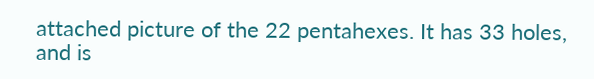attached picture of the 22 pentahexes. It has 33 holes, and is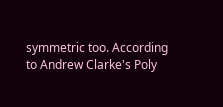symmetric too. According to Andrew Clarke's Poly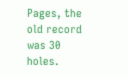Pages, the old record was 30 holes.